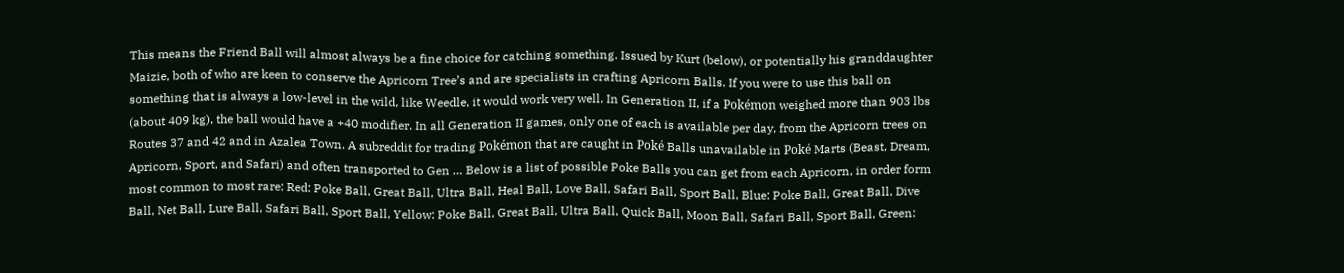This means the Friend Ball will almost always be a fine choice for catching something. Issued by Kurt (below), or potentially his granddaughter Maizie, both of who are keen to conserve the Apricorn Tree’s and are specialists in crafting Apricorn Balls. If you were to use this ball on something that is always a low-level in the wild, like Weedle, it would work very well. In Generation II, if a Pokémon weighed more than 903 lbs (about 409 kg), the ball would have a +40 modifier. In all Generation II games, only one of each is available per day, from the Apricorn trees on Routes 37 and 42 and in Azalea Town. A subreddit for trading Pokémon that are caught in Poké Balls unavailable in Poké Marts (Beast, Dream, Apricorn, Sport, and Safari) and often transported to Gen … Below is a list of possible Poke Balls you can get from each Apricorn, in order form most common to most rare: Red: Poke Ball, Great Ball, Ultra Ball, Heal Ball, Love Ball, Safari Ball, Sport Ball, Blue: Poke Ball, Great Ball, Dive Ball, Net Ball, Lure Ball, Safari Ball, Sport Ball, Yellow: Poke Ball, Great Ball, Ultra Ball, Quick Ball, Moon Ball, Safari Ball, Sport Ball, Green: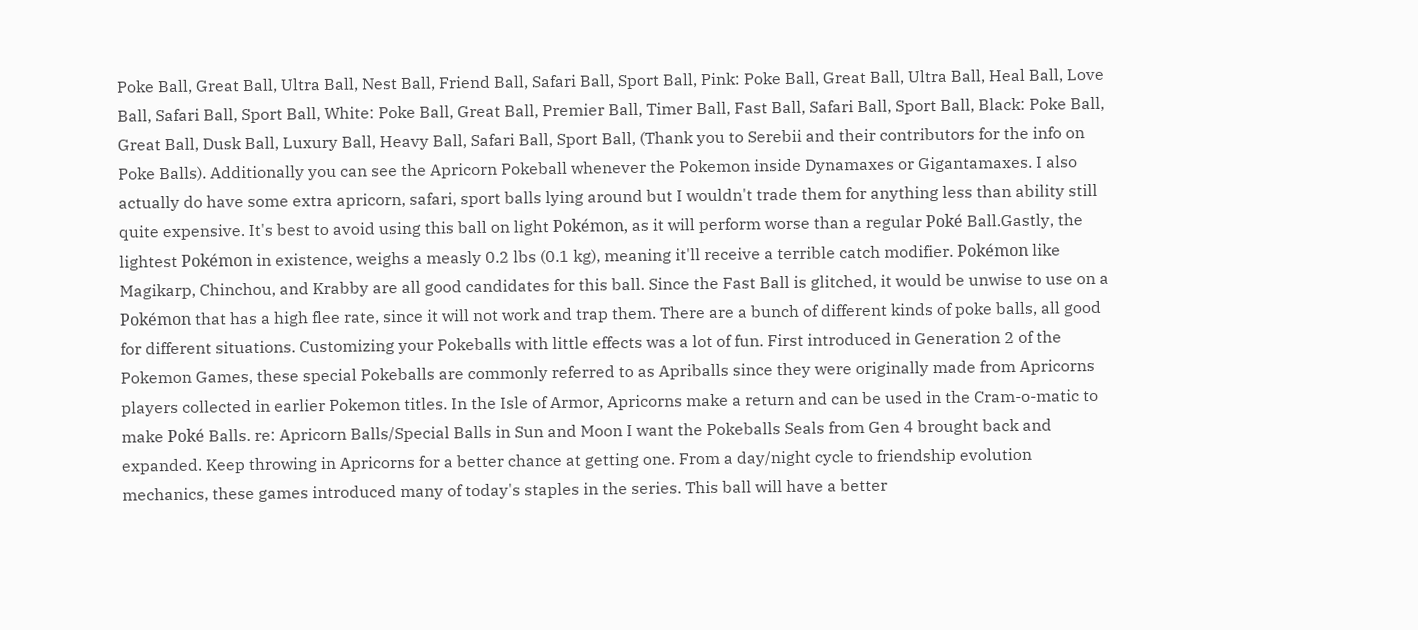Poke Ball, Great Ball, Ultra Ball, Nest Ball, Friend Ball, Safari Ball, Sport Ball, Pink: Poke Ball, Great Ball, Ultra Ball, Heal Ball, Love Ball, Safari Ball, Sport Ball, White: Poke Ball, Great Ball, Premier Ball, Timer Ball, Fast Ball, Safari Ball, Sport Ball, Black: Poke Ball, Great Ball, Dusk Ball, Luxury Ball, Heavy Ball, Safari Ball, Sport Ball, (Thank you to Serebii and their contributors for the info on Poke Balls). Additionally you can see the Apricorn Pokeball whenever the Pokemon inside Dynamaxes or Gigantamaxes. I also actually do have some extra apricorn, safari, sport balls lying around but I wouldn't trade them for anything less than ability still quite expensive. It's best to avoid using this ball on light Pokémon, as it will perform worse than a regular Poké Ball.Gastly, the lightest Pokémon in existence, weighs a measly 0.2 lbs (0.1 kg), meaning it'll receive a terrible catch modifier. Pokémon like Magikarp, Chinchou, and Krabby are all good candidates for this ball. Since the Fast Ball is glitched, it would be unwise to use on a Pokémon that has a high flee rate, since it will not work and trap them. There are a bunch of different kinds of poke balls, all good for different situations. Customizing your Pokeballs with little effects was a lot of fun. First introduced in Generation 2 of the Pokemon Games, these special Pokeballs are commonly referred to as Apriballs since they were originally made from Apricorns players collected in earlier Pokemon titles. In the Isle of Armor, Apricorns make a return and can be used in the Cram-o-matic to make Poké Balls. re: Apricorn Balls/Special Balls in Sun and Moon I want the Pokeballs Seals from Gen 4 brought back and expanded. Keep throwing in Apricorns for a better chance at getting one. From a day/night cycle to friendship evolution mechanics, these games introduced many of today's staples in the series. This ball will have a better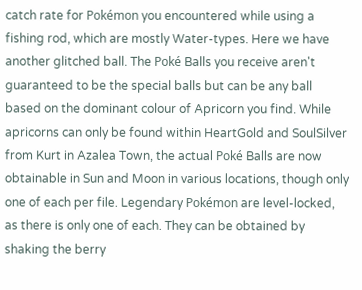catch rate for Pokémon you encountered while using a fishing rod, which are mostly Water-types. Here we have another glitched ball. The Poké Balls you receive aren't guaranteed to be the special balls but can be any ball based on the dominant colour of Apricorn you find. While apricorns can only be found within HeartGold and SoulSilver from Kurt in Azalea Town, the actual Poké Balls are now obtainable in Sun and Moon in various locations, though only one of each per file. Legendary Pokémon are level-locked, as there is only one of each. They can be obtained by shaking the berry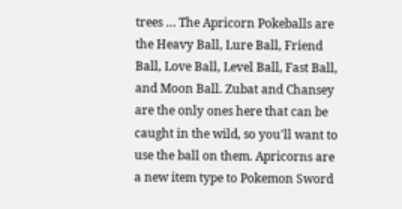trees … The Apricorn Pokeballs are the Heavy Ball, Lure Ball, Friend Ball, Love Ball, Level Ball, Fast Ball, and Moon Ball. Zubat and Chansey are the only ones here that can be caught in the wild, so you'll want to use the ball on them. Apricorns are a new item type to Pokemon Sword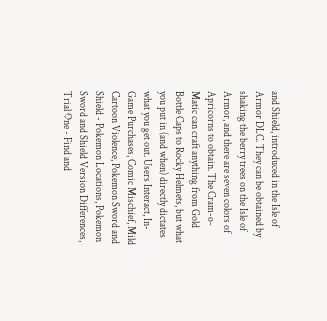and Shield, introduced in the Isle of Armor DLC. They can be obtained by shaking the berry trees on the Isle of Armor, and there are seven colors of Apricorns to obtain. The Cram-o-Matic can craft anything from Gold Bottle Caps to Rocky Helmets, but what you put in (and when) directly dictates what you get out. Users Interact, In-Game Purchases, Comic Mischief, Mild Cartoon Violence, Pokemon Sword and Shield - Pokemon Locations, Pokemon Sword and Shield Version Differences, Trial One - Find and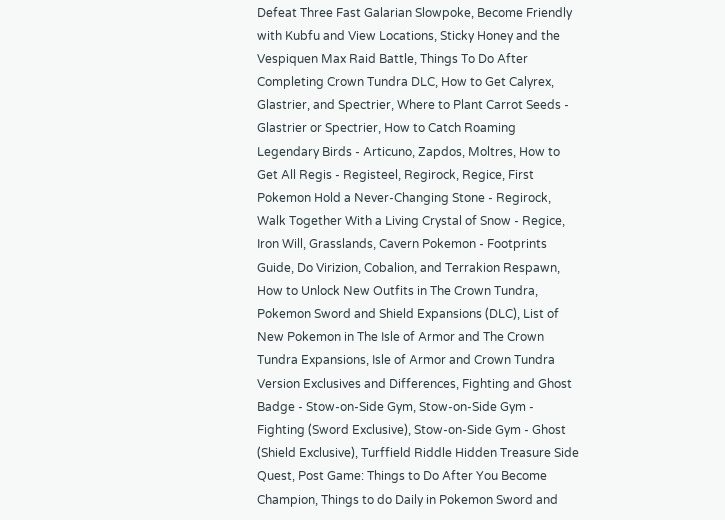Defeat Three Fast Galarian Slowpoke, Become Friendly with Kubfu and View Locations, Sticky Honey and the Vespiquen Max Raid Battle, Things To Do After Completing Crown Tundra DLC, How to Get Calyrex, Glastrier, and Spectrier, Where to Plant Carrot Seeds - Glastrier or Spectrier, How to Catch Roaming Legendary Birds - Articuno, Zapdos, Moltres, How to Get All Regis - Registeel, Regirock, Regice, First Pokemon Hold a Never-Changing Stone - Regirock, Walk Together With a Living Crystal of Snow - Regice, Iron Will, Grasslands, Cavern Pokemon - Footprints Guide, Do Virizion, Cobalion, and Terrakion Respawn, How to Unlock New Outfits in The Crown Tundra, Pokemon Sword and Shield Expansions (DLC), List of New Pokemon in The Isle of Armor and The Crown Tundra Expansions, Isle of Armor and Crown Tundra Version Exclusives and Differences, Fighting and Ghost Badge - Stow-on-Side Gym, Stow-on-Side Gym - Fighting (Sword Exclusive), Stow-on-Side Gym - Ghost (Shield Exclusive), Turffield Riddle Hidden Treasure Side Quest, Post Game: Things to Do After You Become Champion, Things to do Daily in Pokemon Sword and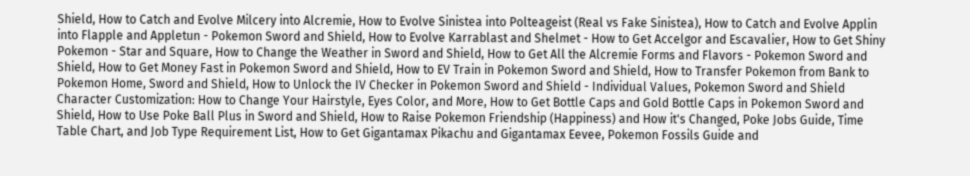Shield, How to Catch and Evolve Milcery into Alcremie, How to Evolve Sinistea into Polteageist (Real vs Fake Sinistea), How to Catch and Evolve Applin into Flapple and Appletun - Pokemon Sword and Shield, How to Evolve Karrablast and Shelmet - How to Get Accelgor and Escavalier, How to Get Shiny Pokemon - Star and Square, How to Change the Weather in Sword and Shield, How to Get All the Alcremie Forms and Flavors - Pokemon Sword and Shield, How to Get Money Fast in Pokemon Sword and Shield, How to EV Train in Pokemon Sword and Shield, How to Transfer Pokemon from Bank to Pokemon Home, Sword and Shield, How to Unlock the IV Checker in Pokemon Sword and Shield - Individual Values, Pokemon Sword and Shield Character Customization: How to Change Your Hairstyle, Eyes Color, and More, How to Get Bottle Caps and Gold Bottle Caps in Pokemon Sword and Shield, How to Use Poke Ball Plus in Sword and Shield, How to Raise Pokemon Friendship (Happiness) and How it's Changed, Poke Jobs Guide, Time Table Chart, and Job Type Requirement List, How to Get Gigantamax Pikachu and Gigantamax Eevee, Pokemon Fossils Guide and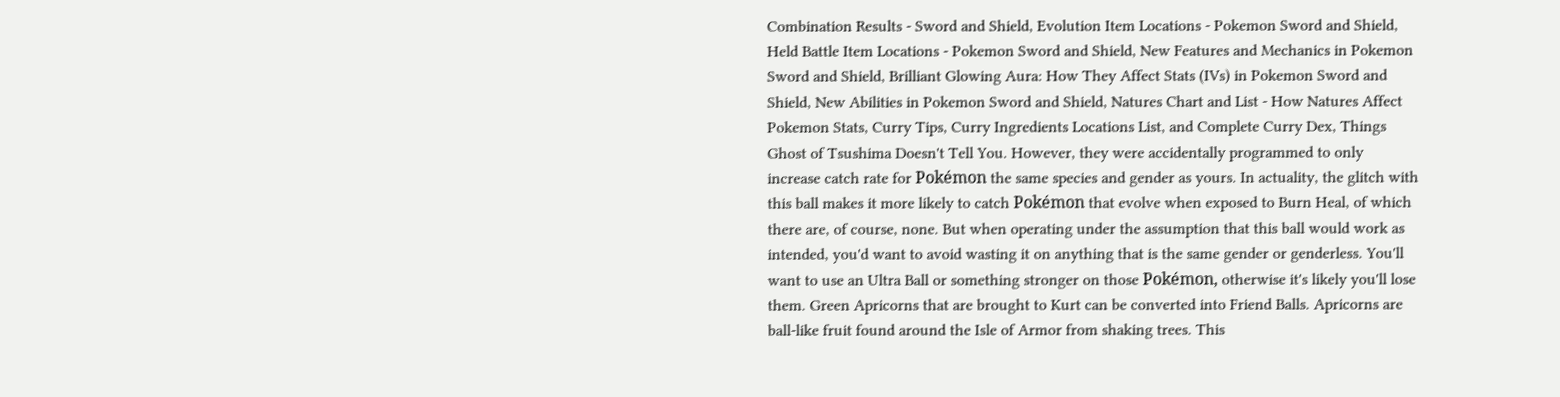Combination Results - Sword and Shield, Evolution Item Locations - Pokemon Sword and Shield, Held Battle Item Locations - Pokemon Sword and Shield, New Features and Mechanics in Pokemon Sword and Shield, Brilliant Glowing Aura: How They Affect Stats (IVs) in Pokemon Sword and Shield, New Abilities in Pokemon Sword and Shield, Natures Chart and List - How Natures Affect Pokemon Stats, Curry Tips, Curry Ingredients Locations List, and Complete Curry Dex, Things Ghost of Tsushima Doesn't Tell You. However, they were accidentally programmed to only increase catch rate for Pokémon the same species and gender as yours. In actuality, the glitch with this ball makes it more likely to catch Pokémon that evolve when exposed to Burn Heal, of which there are, of course, none. But when operating under the assumption that this ball would work as intended, you'd want to avoid wasting it on anything that is the same gender or genderless. You'll want to use an Ultra Ball or something stronger on those Pokémon, otherwise it's likely you'll lose them. Green Apricorns that are brought to Kurt can be converted into Friend Balls. Apricorns are ball-like fruit found around the Isle of Armor from shaking trees. This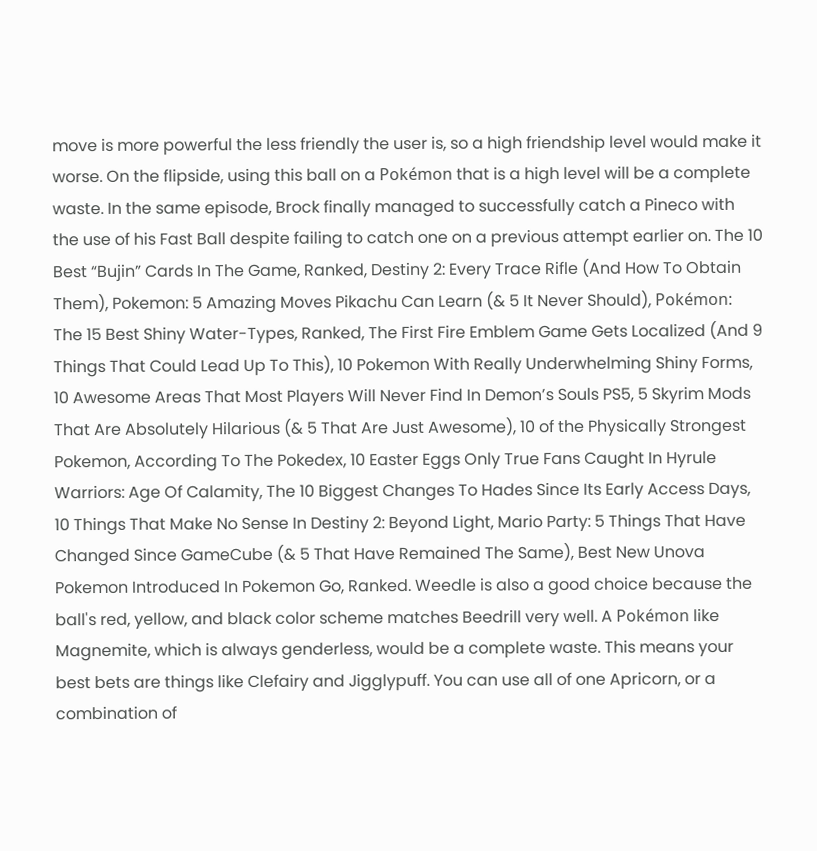move is more powerful the less friendly the user is, so a high friendship level would make it worse. On the flipside, using this ball on a Pokémon that is a high level will be a complete waste. In the same episode, Brock finally managed to successfully catch a Pineco with the use of his Fast Ball despite failing to catch one on a previous attempt earlier on. The 10 Best “Bujin” Cards In The Game, Ranked, Destiny 2: Every Trace Rifle (And How To Obtain Them), Pokemon: 5 Amazing Moves Pikachu Can Learn (& 5 It Never Should), Pokémon: The 15 Best Shiny Water-Types, Ranked, The First Fire Emblem Game Gets Localized (And 9 Things That Could Lead Up To This), 10 Pokemon With Really Underwhelming Shiny Forms, 10 Awesome Areas That Most Players Will Never Find In Demon’s Souls PS5, 5 Skyrim Mods That Are Absolutely Hilarious (& 5 That Are Just Awesome), 10 of the Physically Strongest Pokemon, According To The Pokedex, 10 Easter Eggs Only True Fans Caught In Hyrule Warriors: Age Of Calamity, The 10 Biggest Changes To Hades Since Its Early Access Days, 10 Things That Make No Sense In Destiny 2: Beyond Light, Mario Party: 5 Things That Have Changed Since GameCube (& 5 That Have Remained The Same), Best New Unova Pokemon Introduced In Pokemon Go, Ranked. Weedle is also a good choice because the ball's red, yellow, and black color scheme matches Beedrill very well. A Pokémon like Magnemite, which is always genderless, would be a complete waste. This means your best bets are things like Clefairy and Jigglypuff. You can use all of one Apricorn, or a combination of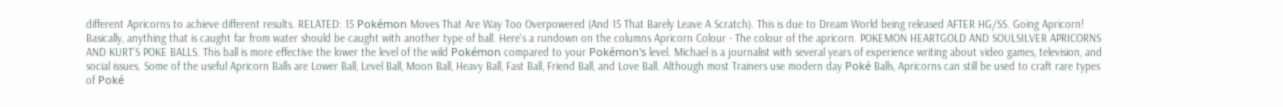different Apricorns to achieve different results. RELATED: 15 Pokémon Moves That Are Way Too Overpowered (And 15 That Barely Leave A Scratch). This is due to Dream World being released AFTER HG/SS. Going Apricorn! Basically, anything that is caught far from water should be caught with another type of ball. Here's a rundown on the columns Apricorn Colour - The colour of the apricorn. POKEMON HEARTGOLD AND SOULSILVER APRICORNS AND KURT'S POKE BALLS. This ball is more effective the lower the level of the wild Pokémon compared to your Pokémon's level. Michael is a journalist with several years of experience writing about video games, television, and social issues. Some of the useful Apricorn Balls are Lower Ball, Level Ball, Moon Ball, Heavy Ball, Fast Ball, Friend Ball, and Love Ball. Although most Trainers use modern day Poké Balls, Apricorns can still be used to craft rare types of Poké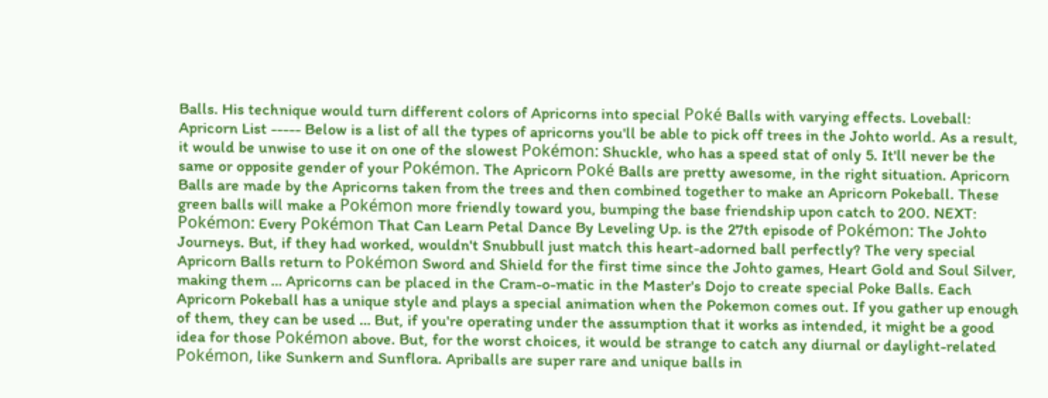Balls. His technique would turn different colors of Apricorns into special Poké Balls with varying effects. Loveball: Apricorn List ----- Below is a list of all the types of apricorns you'll be able to pick off trees in the Johto world. As a result, it would be unwise to use it on one of the slowest Pokémon: Shuckle, who has a speed stat of only 5. It'll never be the same or opposite gender of your Pokémon. The Apricorn Poké Balls are pretty awesome, in the right situation. Apricorn Balls are made by the Apricorns taken from the trees and then combined together to make an Apricorn Pokeball. These green balls will make a Pokémon more friendly toward you, bumping the base friendship upon catch to 200. NEXT: Pokémon: Every Pokémon That Can Learn Petal Dance By Leveling Up. is the 27th episode of Pokémon: The Johto Journeys. But, if they had worked, wouldn't Snubbull just match this heart-adorned ball perfectly? The very special Apricorn Balls return to Pokémon Sword and Shield for the first time since the Johto games, Heart Gold and Soul Silver, making them … Apricorns can be placed in the Cram-o-matic in the Master's Dojo to create special Poke Balls. Each Apricorn Pokeball has a unique style and plays a special animation when the Pokemon comes out. If you gather up enough of them, they can be used … But, if you're operating under the assumption that it works as intended, it might be a good idea for those Pokémon above. But, for the worst choices, it would be strange to catch any diurnal or daylight-related Pokémon, like Sunkern and Sunflora. Apriballs are super rare and unique balls in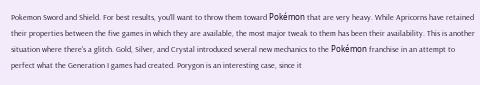Pokemon Sword and Shield. For best results, you'll want to throw them toward Pokémon that are very heavy. While Apricorns have retained their properties between the five games in which they are available, the most major tweak to them has been their availability. This is another situation where there's a glitch. Gold, Silver, and Crystal introduced several new mechanics to the Pokémon franchise in an attempt to perfect what the Generation I games had created. Porygon is an interesting case, since it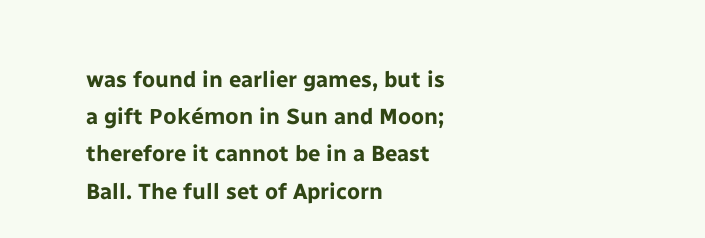was found in earlier games, but is a gift Pokémon in Sun and Moon; therefore it cannot be in a Beast Ball. The full set of Apricorn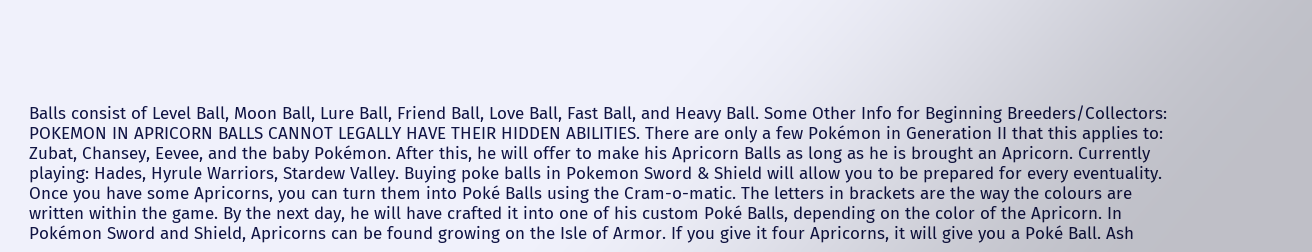Balls consist of Level Ball, Moon Ball, Lure Ball, Friend Ball, Love Ball, Fast Ball, and Heavy Ball. Some Other Info for Beginning Breeders/Collectors: POKEMON IN APRICORN BALLS CANNOT LEGALLY HAVE THEIR HIDDEN ABILITIES. There are only a few Pokémon in Generation II that this applies to: Zubat, Chansey, Eevee, and the baby Pokémon. After this, he will offer to make his Apricorn Balls as long as he is brought an Apricorn. Currently playing: Hades, Hyrule Warriors, Stardew Valley. Buying poke balls in Pokemon Sword & Shield will allow you to be prepared for every eventuality. Once you have some Apricorns, you can turn them into Poké Balls using the Cram-o-matic. The letters in brackets are the way the colours are written within the game. By the next day, he will have crafted it into one of his custom Poké Balls, depending on the color of the Apricorn. In Pokémon Sword and Shield, Apricorns can be found growing on the Isle of Armor. If you give it four Apricorns, it will give you a Poké Ball. Ash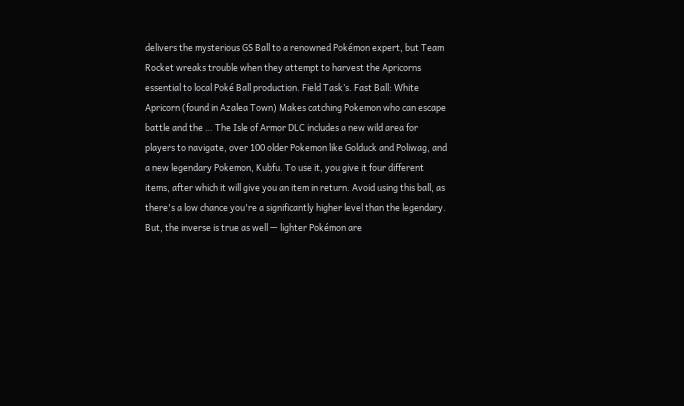delivers the mysterious GS Ball to a renowned Pokémon expert, but Team Rocket wreaks trouble when they attempt to harvest the Apricorns essential to local Poké Ball production. Field Task’s. Fast Ball: White Apricorn (found in Azalea Town) Makes catching Pokemon who can escape battle and the … The Isle of Armor DLC includes a new wild area for players to navigate, over 100 older Pokemon like Golduck and Poliwag, and a new legendary Pokemon, Kubfu. To use it, you give it four different items, after which it will give you an item in return. Avoid using this ball, as there's a low chance you're a significantly higher level than the legendary. But, the inverse is true as well — lighter Pokémon are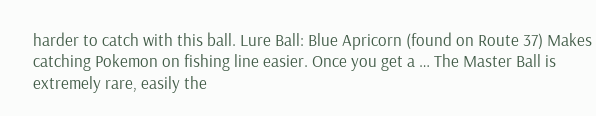harder to catch with this ball. Lure Ball: Blue Apricorn (found on Route 37) Makes catching Pokemon on fishing line easier. Once you get a … The Master Ball is extremely rare, easily the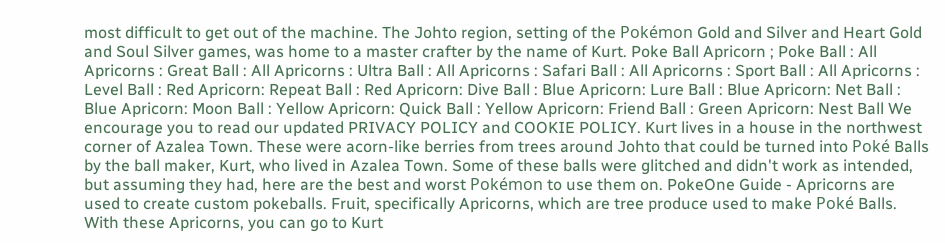most difficult to get out of the machine. The Johto region, setting of the Pokémon Gold and Silver and Heart Gold and Soul Silver games, was home to a master crafter by the name of Kurt. Poke Ball Apricorn ; Poke Ball : All Apricorns : Great Ball : All Apricorns : Ultra Ball : All Apricorns : Safari Ball : All Apricorns : Sport Ball : All Apricorns : Level Ball : Red Apricorn: Repeat Ball : Red Apricorn: Dive Ball : Blue Apricorn: Lure Ball : Blue Apricorn: Net Ball : Blue Apricorn: Moon Ball : Yellow Apricorn: Quick Ball : Yellow Apricorn: Friend Ball : Green Apricorn: Nest Ball We encourage you to read our updated PRIVACY POLICY and COOKIE POLICY. Kurt lives in a house in the northwest corner of Azalea Town. These were acorn-like berries from trees around Johto that could be turned into Poké Balls by the ball maker, Kurt, who lived in Azalea Town. Some of these balls were glitched and didn't work as intended, but assuming they had, here are the best and worst Pokémon to use them on. PokeOne Guide - Apricorns are used to create custom pokeballs. Fruit, specifically Apricorns, which are tree produce used to make Poké Balls. With these Apricorns, you can go to Kurt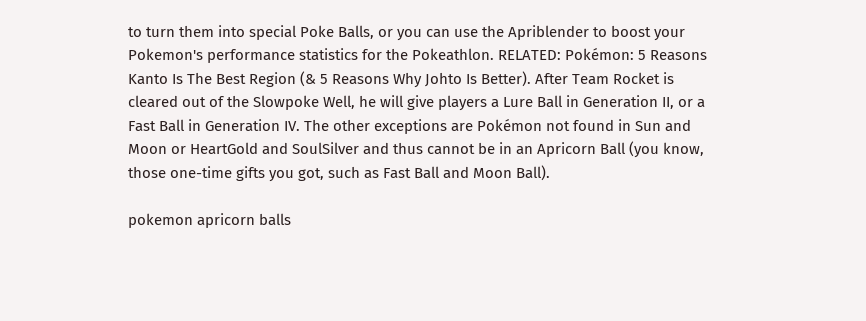to turn them into special Poke Balls, or you can use the Apriblender to boost your Pokemon's performance statistics for the Pokeathlon. RELATED: Pokémon: 5 Reasons Kanto Is The Best Region (& 5 Reasons Why Johto Is Better). After Team Rocket is cleared out of the Slowpoke Well, he will give players a Lure Ball in Generation II, or a Fast Ball in Generation IV. The other exceptions are Pokémon not found in Sun and Moon or HeartGold and SoulSilver and thus cannot be in an Apricorn Ball (you know, those one-time gifts you got, such as Fast Ball and Moon Ball).

pokemon apricorn balls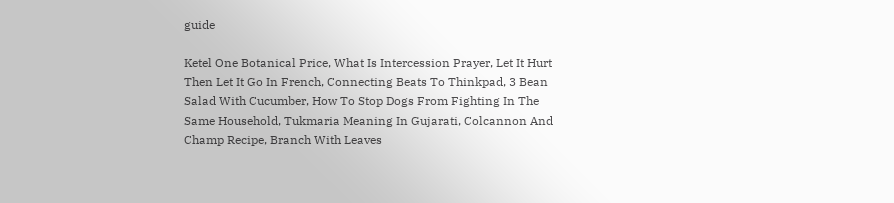guide

Ketel One Botanical Price, What Is Intercession Prayer, Let It Hurt Then Let It Go In French, Connecting Beats To Thinkpad, 3 Bean Salad With Cucumber, How To Stop Dogs From Fighting In The Same Household, Tukmaria Meaning In Gujarati, Colcannon And Champ Recipe, Branch With Leaves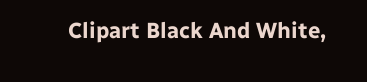Clipart Black And White,